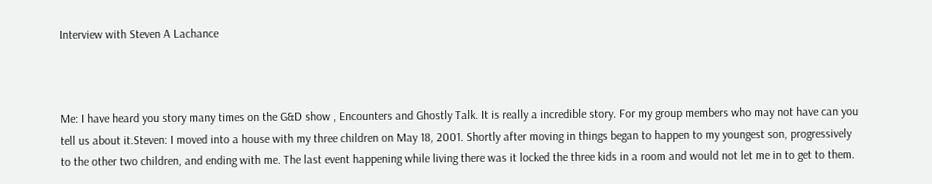Interview with Steven A Lachance



Me: I have heard you story many times on the G&D show , Encounters and Ghostly Talk. It is really a incredible story. For my group members who may not have can you tell us about it.Steven: I moved into a house with my three children on May 18, 2001. Shortly after moving in things began to happen to my youngest son, progressively to the other two children, and ending with me. The last event happening while living there was it locked the three kids in a room and would not let me in to get to them.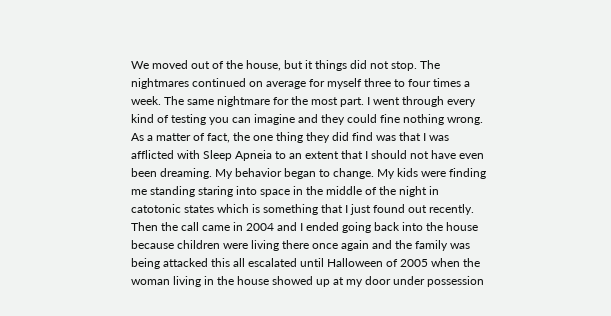We moved out of the house, but it things did not stop. The nightmares continued on average for myself three to four times a week. The same nightmare for the most part. I went through every kind of testing you can imagine and they could fine nothing wrong. As a matter of fact, the one thing they did find was that I was afflicted with Sleep Apneia to an extent that I should not have even been dreaming. My behavior began to change. My kids were finding me standing staring into space in the middle of the night in catotonic states which is something that I just found out recently. Then the call came in 2004 and I ended going back into the house because children were living there once again and the family was being attacked this all escalated until Halloween of 2005 when the woman living in the house showed up at my door under possession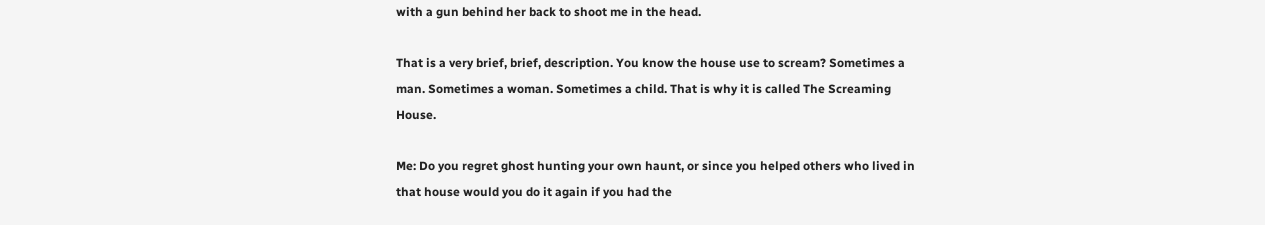with a gun behind her back to shoot me in the head.

That is a very brief, brief, description. You know the house use to scream? Sometimes a man. Sometimes a woman. Sometimes a child. That is why it is called The Screaming House.

Me: Do you regret ghost hunting your own haunt, or since you helped others who lived in that house would you do it again if you had the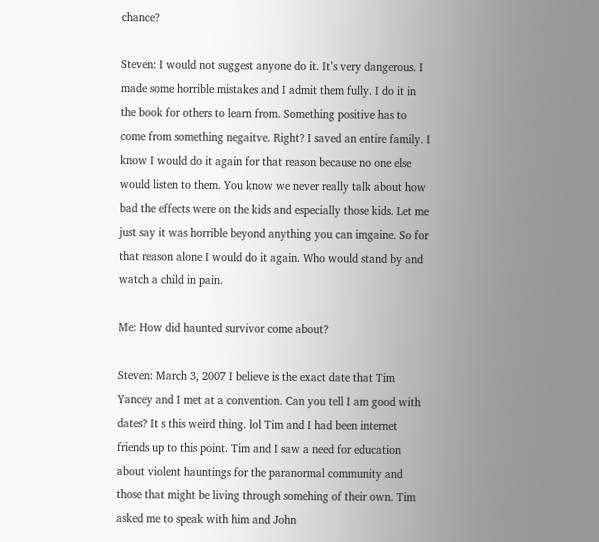chance?

Steven: I would not suggest anyone do it. It’s very dangerous. I made some horrible mistakes and I admit them fully. I do it in the book for others to learn from. Something positive has to come from something negaitve. Right? I saved an entire family. I know I would do it again for that reason because no one else would listen to them. You know we never really talk about how bad the effects were on the kids and especially those kids. Let me just say it was horrible beyond anything you can imgaine. So for that reason alone I would do it again. Who would stand by and watch a child in pain.

Me: How did haunted survivor come about?

Steven: March 3, 2007 I believe is the exact date that Tim Yancey and I met at a convention. Can you tell I am good with dates? It s this weird thing. lol Tim and I had been internet friends up to this point. Tim and I saw a need for education about violent hauntings for the paranormal community and those that might be living through somehing of their own. Tim asked me to speak with him and John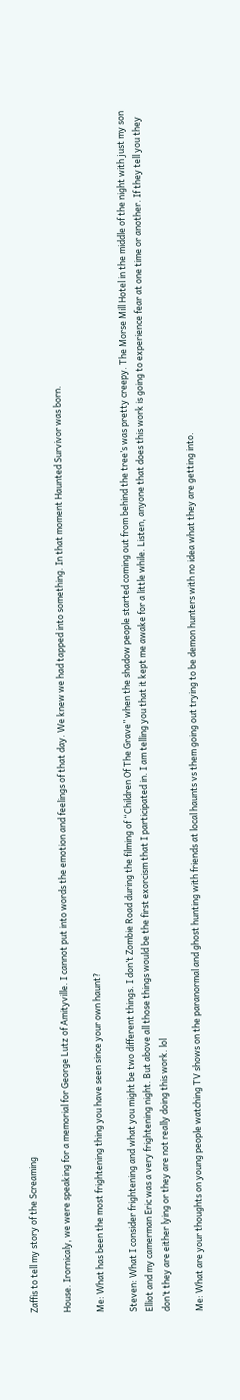Zaffis to tell my story of the Screaming

House. Irornicaly, we were speaking for a memorial for George Lutz of Amityville. I cannot put into words the emotion and feelings of that day. We knew we had tapped into something. In that moment Haunted Survivor was born.

Me: What has been the most frightening thing you have seen since your own haunt?

Steven: What I consider frightening and what you might be two different things. I don’t Zombie Road during the filming of “Children Of The Grave” when the shadow people started coming out from behind the tree’s was pretty creepy. The Morse Mill Hotel in the middle of the night with just my son Elliot and my camerman Eric was a very frightening night. But above all those things would be the first exorcism that I participated in. I am telling you that it kept me awake for a little while. Listen, anyone that does this work is going to experience fear at one time or another. If they tell you they don’t they are either lying or they are not really doing this work. lol

Me: What are your thoughts on young people watching TV shows on the paranormal and ghost hunting with friends at local haunts vs them going out trying to be demon hunters with no idea what they are getting into.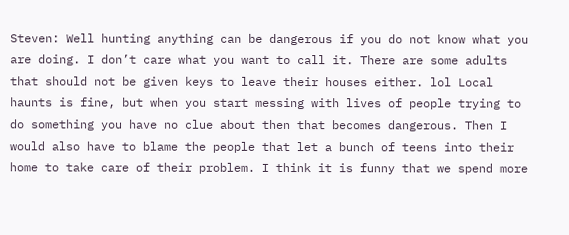Steven: Well hunting anything can be dangerous if you do not know what you are doing. I don’t care what you want to call it. There are some adults that should not be given keys to leave their houses either. lol Local haunts is fine, but when you start messing with lives of people trying to do something you have no clue about then that becomes dangerous. Then I would also have to blame the people that let a bunch of teens into their home to take care of their problem. I think it is funny that we spend more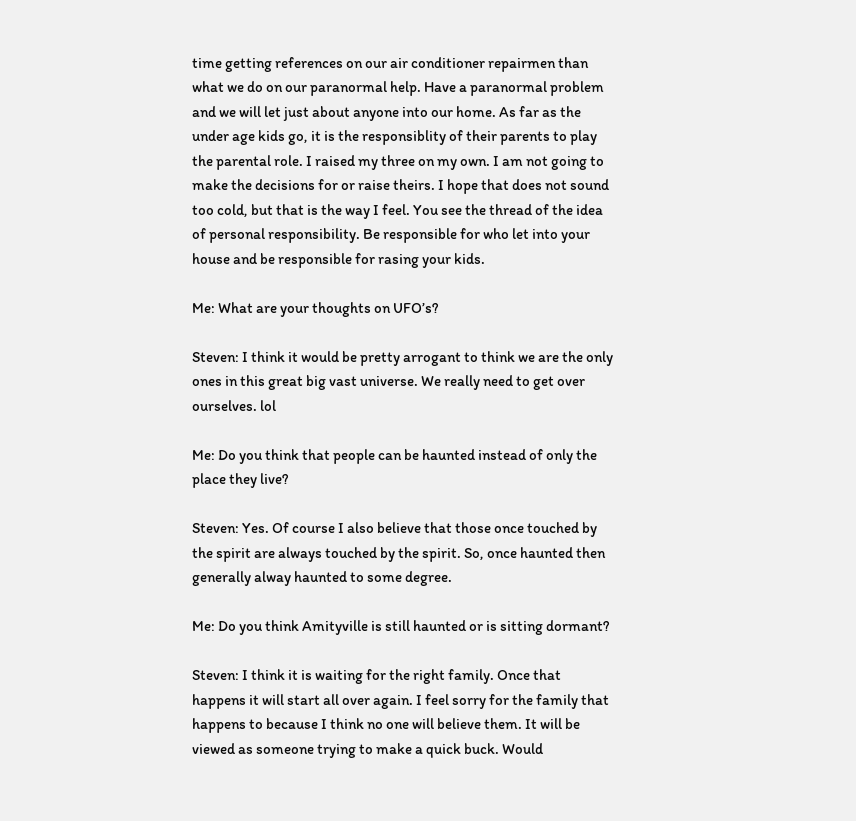time getting references on our air conditioner repairmen than what we do on our paranormal help. Have a paranormal problem and we will let just about anyone into our home. As far as the under age kids go, it is the responsiblity of their parents to play the parental role. I raised my three on my own. I am not going to make the decisions for or raise theirs. I hope that does not sound too cold, but that is the way I feel. You see the thread of the idea of personal responsibility. Be responsible for who let into your house and be responsible for rasing your kids.

Me: What are your thoughts on UFO’s?

Steven: I think it would be pretty arrogant to think we are the only ones in this great big vast universe. We really need to get over ourselves. lol

Me: Do you think that people can be haunted instead of only the place they live?

Steven: Yes. Of course I also believe that those once touched by the spirit are always touched by the spirit. So, once haunted then generally alway haunted to some degree.

Me: Do you think Amityville is still haunted or is sitting dormant?

Steven: I think it is waiting for the right family. Once that happens it will start all over again. I feel sorry for the family that happens to because I think no one will believe them. It will be viewed as someone trying to make a quick buck. Would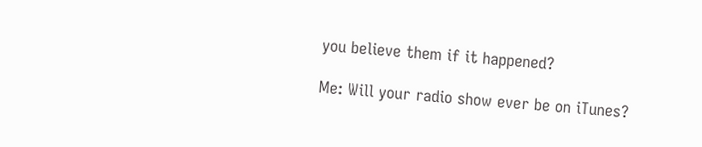you believe them if it happened?

Me: Will your radio show ever be on iTunes?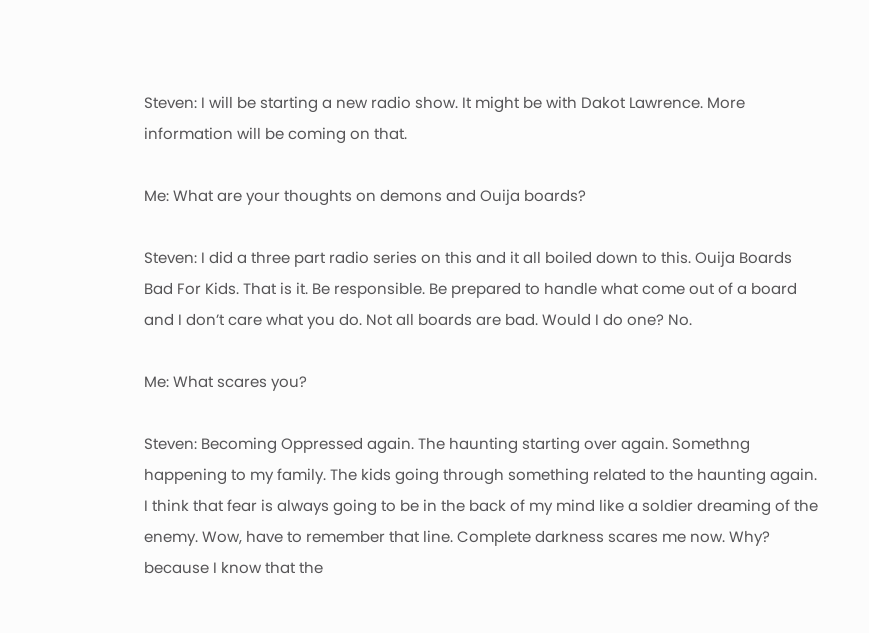Steven: I will be starting a new radio show. It might be with Dakot Lawrence. More information will be coming on that.

Me: What are your thoughts on demons and Ouija boards?

Steven: I did a three part radio series on this and it all boiled down to this. Ouija Boards Bad For Kids. That is it. Be responsible. Be prepared to handle what come out of a board and I don’t care what you do. Not all boards are bad. Would I do one? No.

Me: What scares you?

Steven: Becoming Oppressed again. The haunting starting over again. Somethng happening to my family. The kids going through something related to the haunting again. I think that fear is always going to be in the back of my mind like a soldier dreaming of the enemy. Wow, have to remember that line. Complete darkness scares me now. Why? because I know that the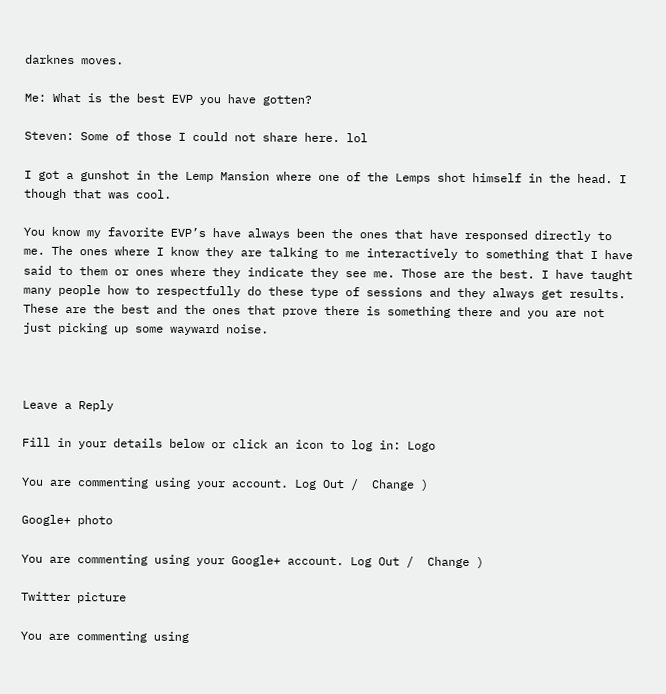darknes moves.

Me: What is the best EVP you have gotten?

Steven: Some of those I could not share here. lol

I got a gunshot in the Lemp Mansion where one of the Lemps shot himself in the head. I though that was cool.

You know my favorite EVP’s have always been the ones that have responsed directly to me. The ones where I know they are talking to me interactively to something that I have said to them or ones where they indicate they see me. Those are the best. I have taught many people how to respectfully do these type of sessions and they always get results. These are the best and the ones that prove there is something there and you are not just picking up some wayward noise.



Leave a Reply

Fill in your details below or click an icon to log in: Logo

You are commenting using your account. Log Out /  Change )

Google+ photo

You are commenting using your Google+ account. Log Out /  Change )

Twitter picture

You are commenting using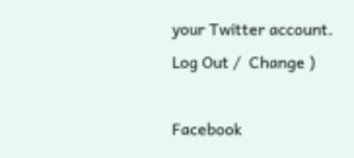your Twitter account. Log Out /  Change )

Facebook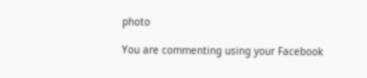photo

You are commenting using your Facebook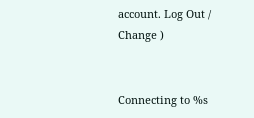account. Log Out /  Change )


Connecting to %s